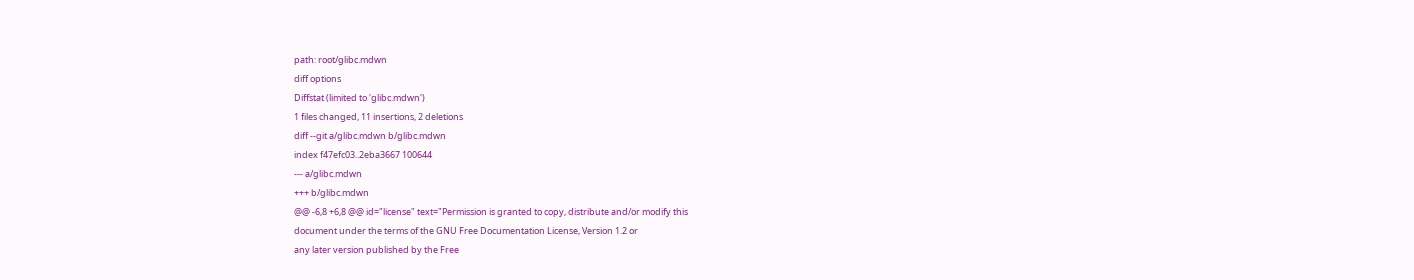path: root/glibc.mdwn
diff options
Diffstat (limited to 'glibc.mdwn')
1 files changed, 11 insertions, 2 deletions
diff --git a/glibc.mdwn b/glibc.mdwn
index f47efc03..2eba3667 100644
--- a/glibc.mdwn
+++ b/glibc.mdwn
@@ -6,8 +6,8 @@ id="license" text="Permission is granted to copy, distribute and/or modify this
document under the terms of the GNU Free Documentation License, Version 1.2 or
any later version published by the Free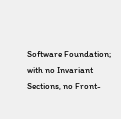Software Foundation; with no Invariant
Sections, no Front-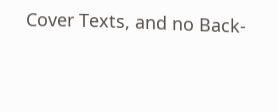Cover Texts, and no Back-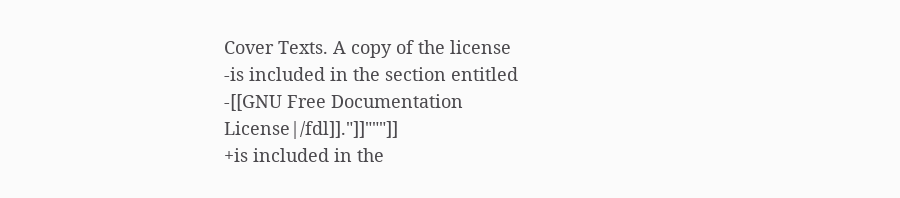Cover Texts. A copy of the license
-is included in the section entitled
-[[GNU Free Documentation License|/fdl]]."]]"""]]
+is included in the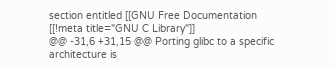section entitled [[GNU Free Documentation
[[!meta title="GNU C Library"]]
@@ -31,6 +31,15 @@ Porting glibc to a specific architecture is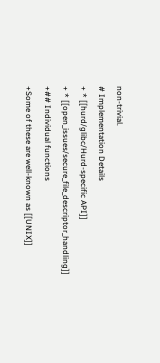non-trivial.
# Implementation Details
+ * [[hurd/glibc/Hurd-specific API]]
+ * [[open_issues/secure_file_descriptor_handling]]
+## Individual functions
+Some of these are well-known as [[UNIX]]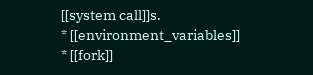[[system call]]s.
* [[environment_variables]]
* [[fork]]